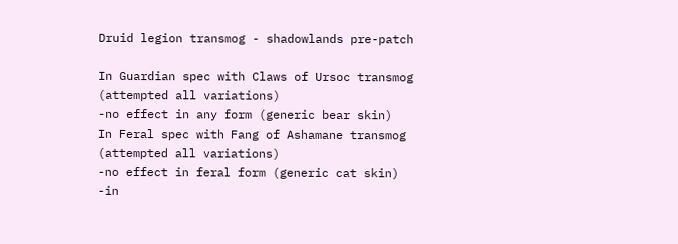Druid legion transmog - shadowlands pre-patch

In Guardian spec with Claws of Ursoc transmog (attempted all variations)
-no effect in any form (generic bear skin)
In Feral spec with Fang of Ashamane transmog (attempted all variations)
-no effect in feral form (generic cat skin)
-in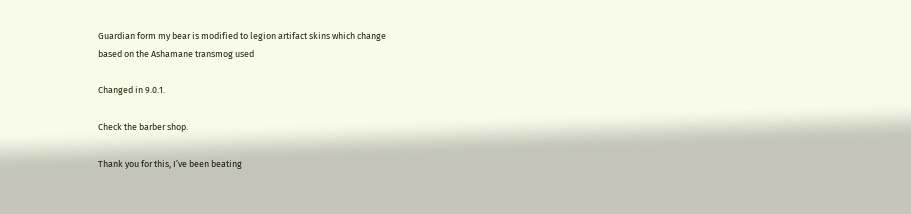Guardian form my bear is modified to legion artifact skins which change
based on the Ashamane transmog used

Changed in 9.0.1.

Check the barber shop.

Thank you for this, I’ve been beating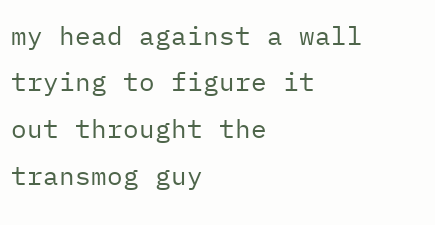my head against a wall trying to figure it out throught the transmog guy